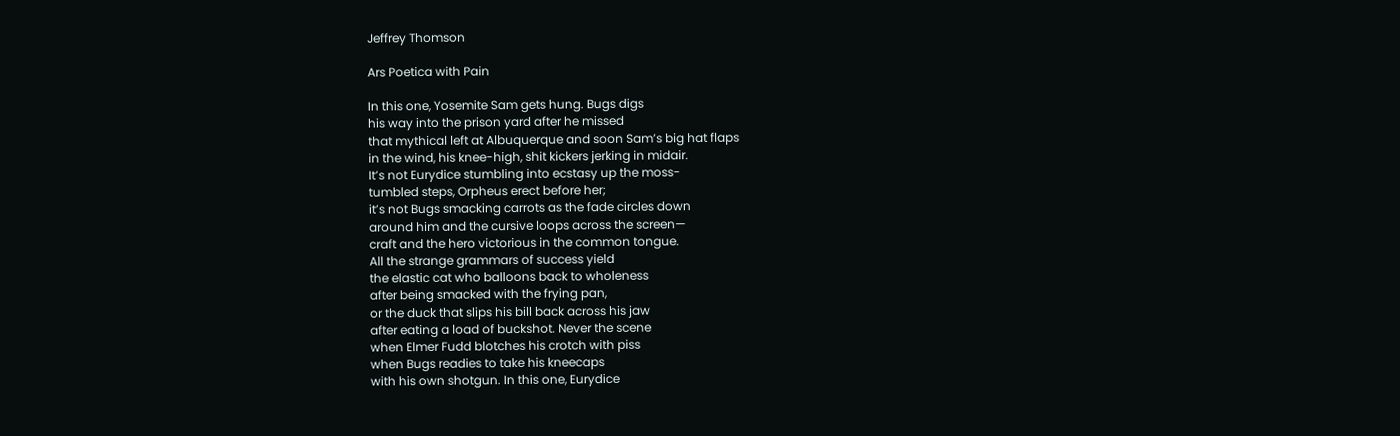Jeffrey Thomson

Ars Poetica with Pain

In this one, Yosemite Sam gets hung. Bugs digs
his way into the prison yard after he missed
that mythical left at Albuquerque and soon Sam’s big hat flaps
in the wind, his knee-high, shit kickers jerking in midair.
It’s not Eurydice stumbling into ecstasy up the moss-
tumbled steps, Orpheus erect before her;
it’s not Bugs smacking carrots as the fade circles down
around him and the cursive loops across the screen—
craft and the hero victorious in the common tongue.
All the strange grammars of success yield
the elastic cat who balloons back to wholeness
after being smacked with the frying pan,
or the duck that slips his bill back across his jaw
after eating a load of buckshot. Never the scene
when Elmer Fudd blotches his crotch with piss
when Bugs readies to take his kneecaps
with his own shotgun. In this one, Eurydice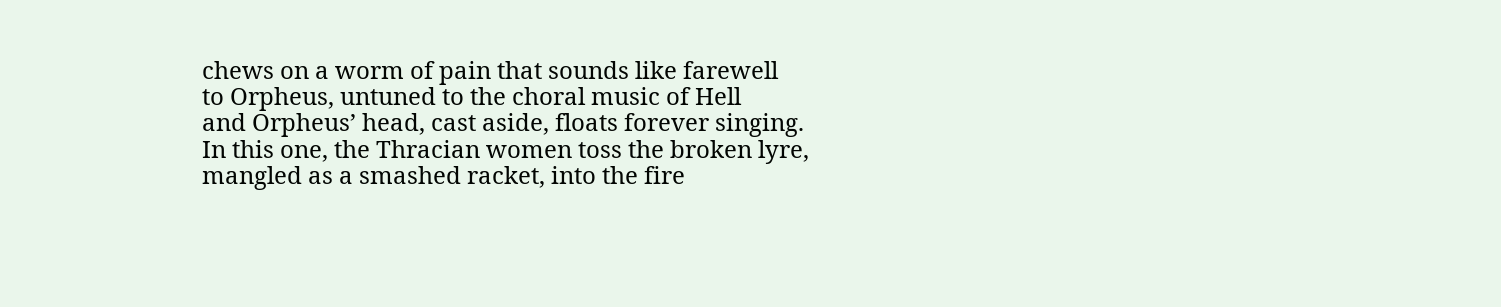chews on a worm of pain that sounds like farewell
to Orpheus, untuned to the choral music of Hell
and Orpheus’ head, cast aside, floats forever singing.
In this one, the Thracian women toss the broken lyre,
mangled as a smashed racket, into the fire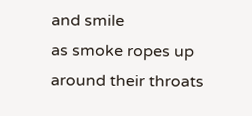and smile
as smoke ropes up around their throats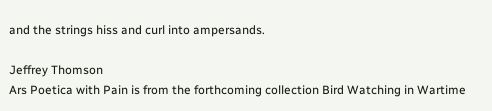and the strings hiss and curl into ampersands.

Jeffrey Thomson
Ars Poetica with Pain is from the forthcoming collection Bird Watching in Wartime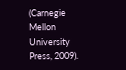(Carnegie Mellon University Press, 2009).